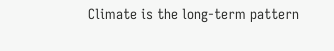Climate is the long-term pattern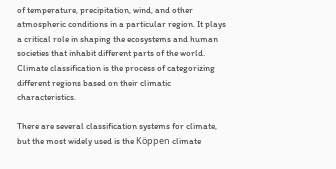of temperature, precipitation, wind, and other atmospheric conditions in a particular region. It plays a critical role in shaping the ecosystems and human societies that inhabit different parts of the world. Climate classification is the process of categorizing different regions based on their climatic characteristics.

There are several classification systems for climate, but the most widely used is the Köppen climate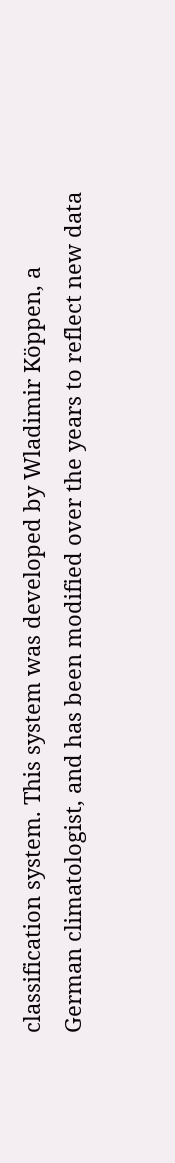classification system. This system was developed by Wladimir Köppen, a German climatologist, and has been modified over the years to reflect new data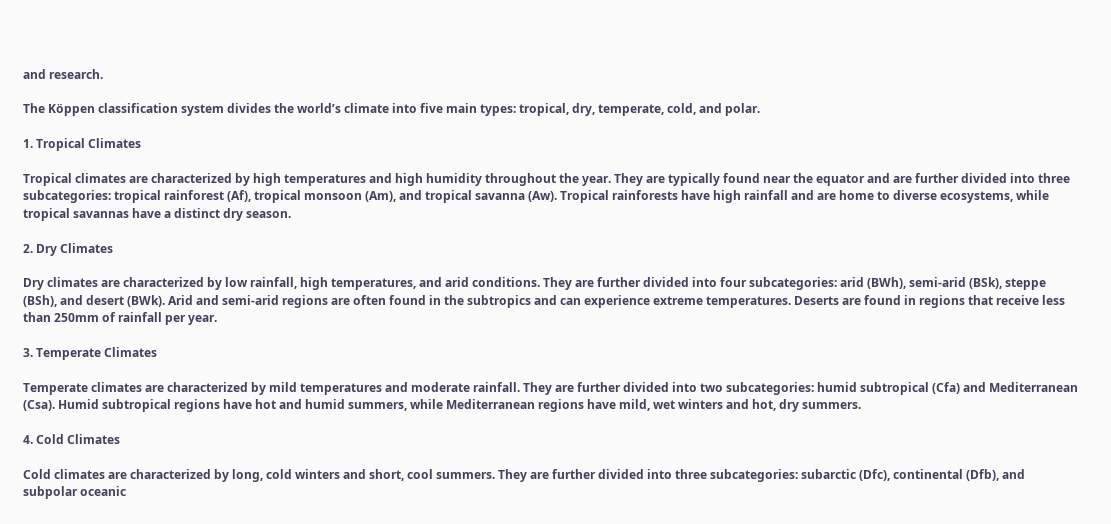and research.

The Köppen classification system divides the world’s climate into five main types: tropical, dry, temperate, cold, and polar.

1. Tropical Climates

Tropical climates are characterized by high temperatures and high humidity throughout the year. They are typically found near the equator and are further divided into three subcategories: tropical rainforest (Af), tropical monsoon (Am), and tropical savanna (Aw). Tropical rainforests have high rainfall and are home to diverse ecosystems, while tropical savannas have a distinct dry season.

2. Dry Climates

Dry climates are characterized by low rainfall, high temperatures, and arid conditions. They are further divided into four subcategories: arid (BWh), semi-arid (BSk), steppe (BSh), and desert (BWk). Arid and semi-arid regions are often found in the subtropics and can experience extreme temperatures. Deserts are found in regions that receive less than 250mm of rainfall per year.

3. Temperate Climates

Temperate climates are characterized by mild temperatures and moderate rainfall. They are further divided into two subcategories: humid subtropical (Cfa) and Mediterranean (Csa). Humid subtropical regions have hot and humid summers, while Mediterranean regions have mild, wet winters and hot, dry summers.

4. Cold Climates

Cold climates are characterized by long, cold winters and short, cool summers. They are further divided into three subcategories: subarctic (Dfc), continental (Dfb), and subpolar oceanic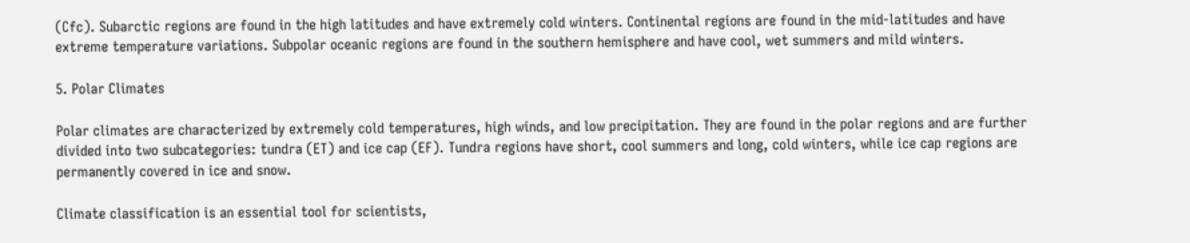(Cfc). Subarctic regions are found in the high latitudes and have extremely cold winters. Continental regions are found in the mid-latitudes and have extreme temperature variations. Subpolar oceanic regions are found in the southern hemisphere and have cool, wet summers and mild winters.

5. Polar Climates

Polar climates are characterized by extremely cold temperatures, high winds, and low precipitation. They are found in the polar regions and are further divided into two subcategories: tundra (ET) and ice cap (EF). Tundra regions have short, cool summers and long, cold winters, while ice cap regions are permanently covered in ice and snow.

Climate classification is an essential tool for scientists,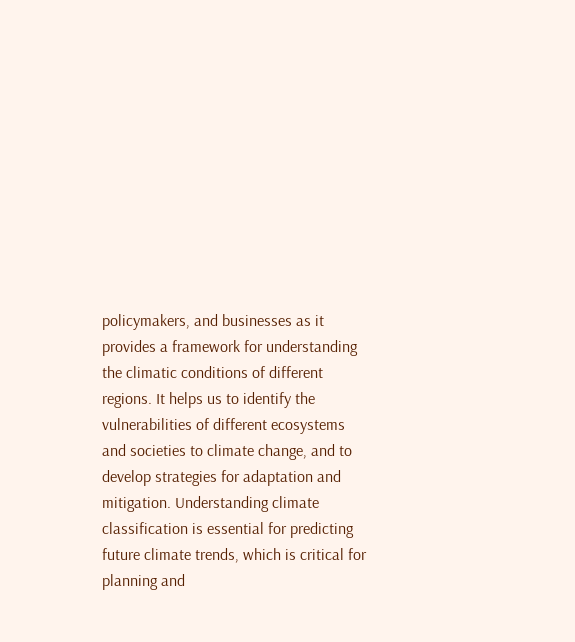policymakers, and businesses as it provides a framework for understanding the climatic conditions of different regions. It helps us to identify the vulnerabilities of different ecosystems and societies to climate change, and to develop strategies for adaptation and mitigation. Understanding climate classification is essential for predicting future climate trends, which is critical for planning and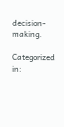decision-making.

Categorized in: